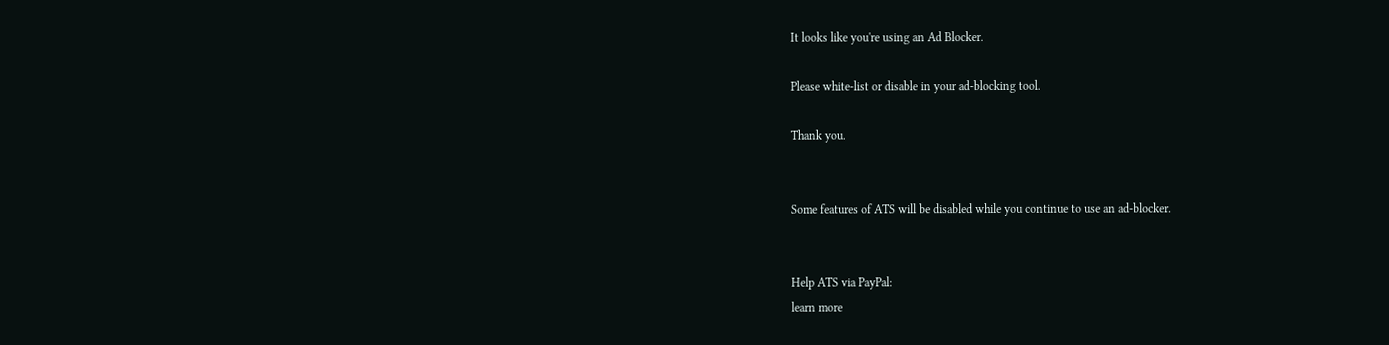It looks like you're using an Ad Blocker.

Please white-list or disable in your ad-blocking tool.

Thank you.


Some features of ATS will be disabled while you continue to use an ad-blocker.


Help ATS via PayPal:
learn more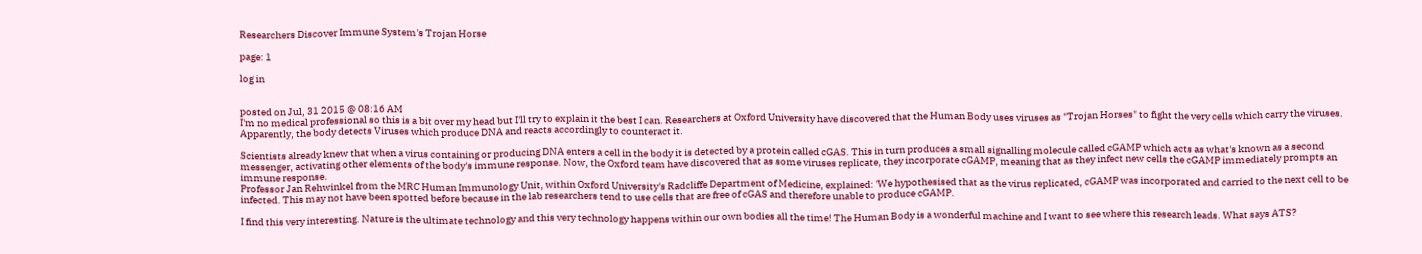Researchers Discover Immune System's Trojan Horse

page: 1

log in


posted on Jul, 31 2015 @ 08:16 AM
I'm no medical professional so this is a bit over my head but I'll try to explain it the best I can. Researchers at Oxford University have discovered that the Human Body uses viruses as "Trojan Horses" to fight the very cells which carry the viruses. Apparently, the body detects Viruses which produce DNA and reacts accordingly to counteract it.

Scientists already knew that when a virus containing or producing DNA enters a cell in the body it is detected by a protein called cGAS. This in turn produces a small signalling molecule called cGAMP which acts as what's known as a second messenger, activating other elements of the body's immune response. Now, the Oxford team have discovered that as some viruses replicate, they incorporate cGAMP, meaning that as they infect new cells the cGAMP immediately prompts an immune response.
Professor Jan Rehwinkel from the MRC Human Immunology Unit, within Oxford University's Radcliffe Department of Medicine, explained: 'We hypothesised that as the virus replicated, cGAMP was incorporated and carried to the next cell to be infected. This may not have been spotted before because in the lab researchers tend to use cells that are free of cGAS and therefore unable to produce cGAMP.

I find this very interesting. Nature is the ultimate technology and this very technology happens within our own bodies all the time! The Human Body is a wonderful machine and I want to see where this research leads. What says ATS?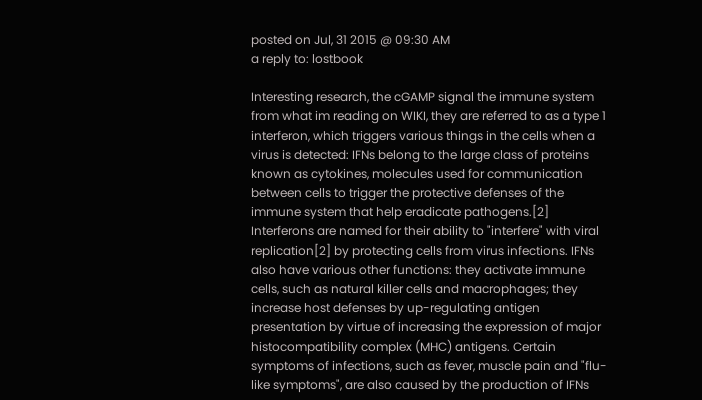posted on Jul, 31 2015 @ 09:30 AM
a reply to: lostbook

Interesting research, the cGAMP signal the immune system from what im reading on WIKI, they are referred to as a type 1 interferon, which triggers various things in the cells when a virus is detected: IFNs belong to the large class of proteins known as cytokines, molecules used for communication between cells to trigger the protective defenses of the immune system that help eradicate pathogens.[2] Interferons are named for their ability to "interfere" with viral replication[2] by protecting cells from virus infections. IFNs also have various other functions: they activate immune cells, such as natural killer cells and macrophages; they increase host defenses by up-regulating antigen presentation by virtue of increasing the expression of major histocompatibility complex (MHC) antigens. Certain symptoms of infections, such as fever, muscle pain and "flu-like symptoms", are also caused by the production of IFNs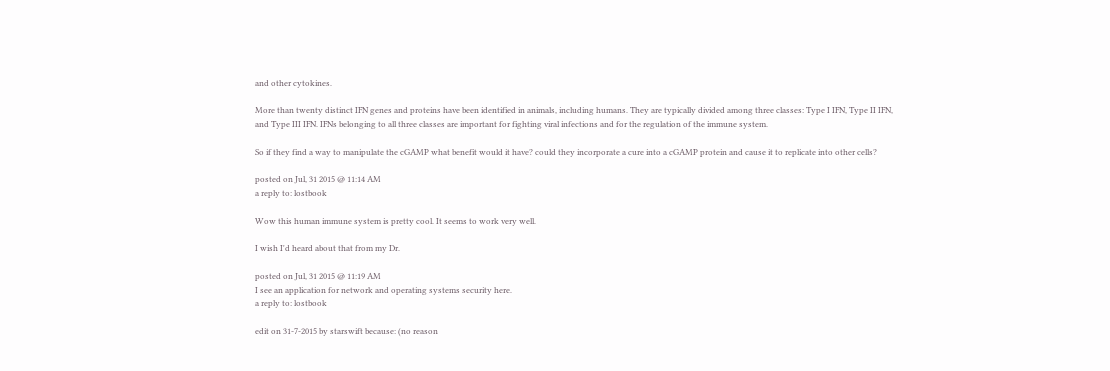and other cytokines.

More than twenty distinct IFN genes and proteins have been identified in animals, including humans. They are typically divided among three classes: Type I IFN, Type II IFN, and Type III IFN. IFNs belonging to all three classes are important for fighting viral infections and for the regulation of the immune system.

So if they find a way to manipulate the cGAMP what benefit would it have? could they incorporate a cure into a cGAMP protein and cause it to replicate into other cells?

posted on Jul, 31 2015 @ 11:14 AM
a reply to: lostbook

Wow this human immune system is pretty cool. It seems to work very well.

I wish I'd heard about that from my Dr.

posted on Jul, 31 2015 @ 11:19 AM
I see an application for network and operating systems security here.
a reply to: lostbook

edit on 31-7-2015 by starswift because: (no reason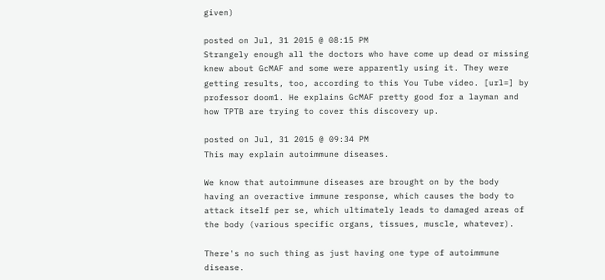given)

posted on Jul, 31 2015 @ 08:15 PM
Strangely enough all the doctors who have come up dead or missing knew about GcMAF and some were apparently using it. They were getting results, too, according to this You Tube video. [url=] by professor doom1. He explains GcMAF pretty good for a layman and how TPTB are trying to cover this discovery up.

posted on Jul, 31 2015 @ 09:34 PM
This may explain autoimmune diseases.

We know that autoimmune diseases are brought on by the body having an overactive immune response, which causes the body to attack itself per se, which ultimately leads to damaged areas of the body (various specific organs, tissues, muscle, whatever).

There's no such thing as just having one type of autoimmune disease.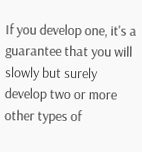If you develop one, it's a guarantee that you will slowly but surely develop two or more other types of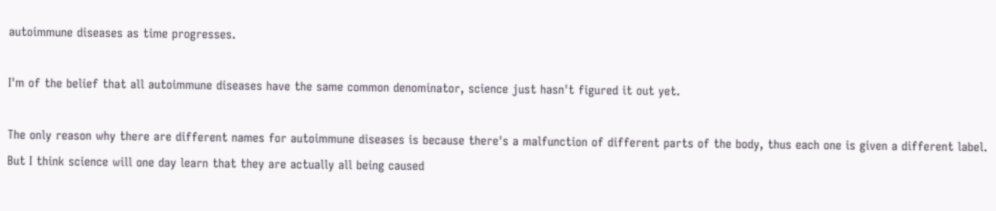autoimmune diseases as time progresses.

I'm of the belief that all autoimmune diseases have the same common denominator, science just hasn't figured it out yet.

The only reason why there are different names for autoimmune diseases is because there's a malfunction of different parts of the body, thus each one is given a different label. But I think science will one day learn that they are actually all being caused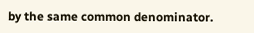by the same common denominator.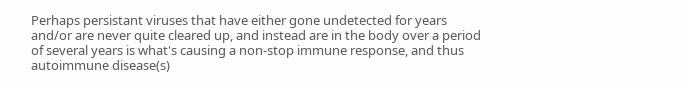Perhaps persistant viruses that have either gone undetected for years and/or are never quite cleared up, and instead are in the body over a period of several years is what's causing a non-stop immune response, and thus autoimmune disease(s)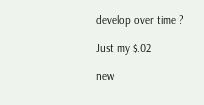develop over time ?

Just my $.02

new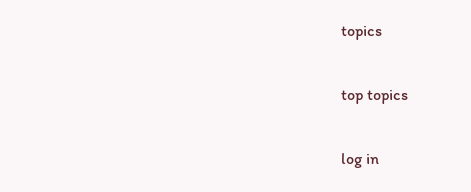topics

top topics

log in